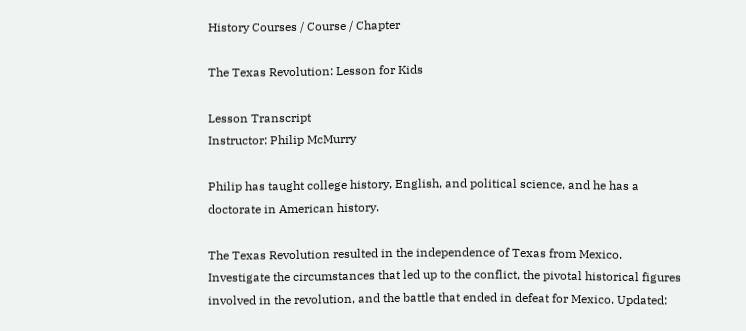History Courses / Course / Chapter

The Texas Revolution: Lesson for Kids

Lesson Transcript
Instructor: Philip McMurry

Philip has taught college history, English, and political science, and he has a doctorate in American history.

The Texas Revolution resulted in the independence of Texas from Mexico. Investigate the circumstances that led up to the conflict, the pivotal historical figures involved in the revolution, and the battle that ended in defeat for Mexico. Updated: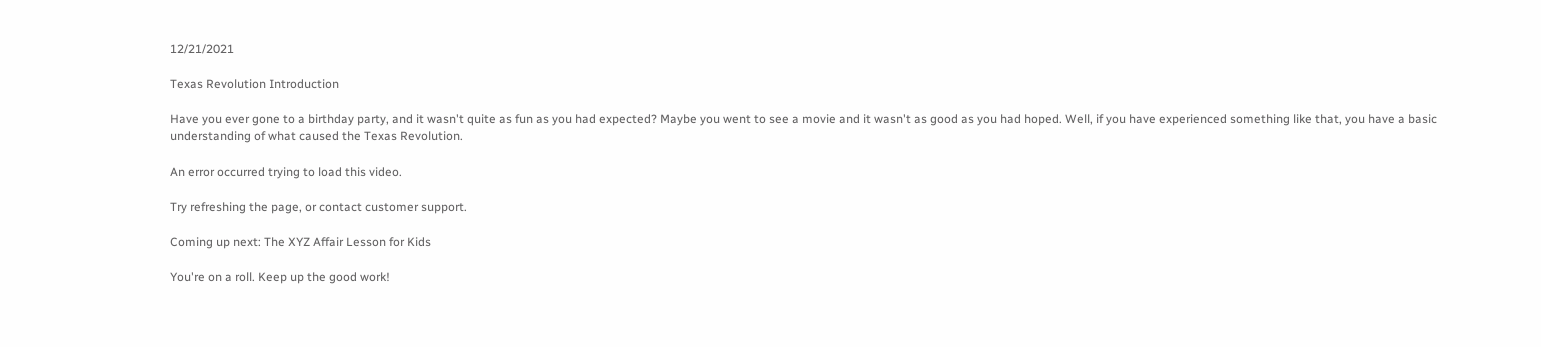12/21/2021

Texas Revolution Introduction

Have you ever gone to a birthday party, and it wasn't quite as fun as you had expected? Maybe you went to see a movie and it wasn't as good as you had hoped. Well, if you have experienced something like that, you have a basic understanding of what caused the Texas Revolution.

An error occurred trying to load this video.

Try refreshing the page, or contact customer support.

Coming up next: The XYZ Affair Lesson for Kids

You're on a roll. Keep up the good work!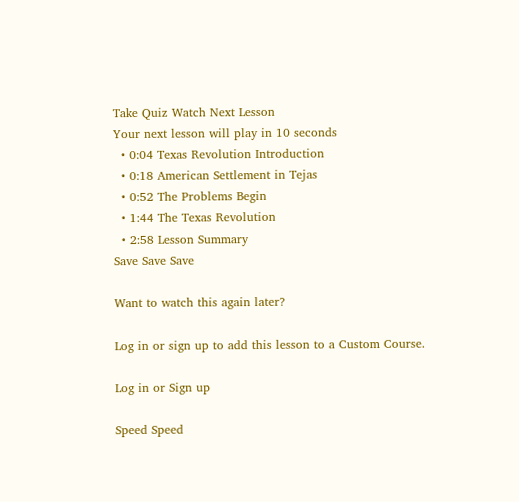Take Quiz Watch Next Lesson
Your next lesson will play in 10 seconds
  • 0:04 Texas Revolution Introduction
  • 0:18 American Settlement in Tejas
  • 0:52 The Problems Begin
  • 1:44 The Texas Revolution
  • 2:58 Lesson Summary
Save Save Save

Want to watch this again later?

Log in or sign up to add this lesson to a Custom Course.

Log in or Sign up

Speed Speed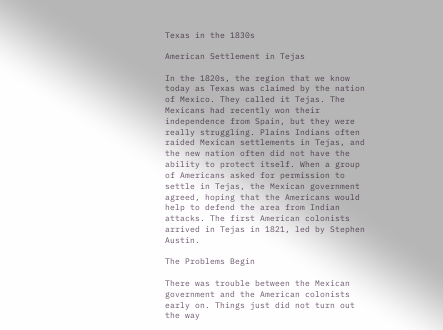Texas in the 1830s

American Settlement in Tejas

In the 1820s, the region that we know today as Texas was claimed by the nation of Mexico. They called it Tejas. The Mexicans had recently won their independence from Spain, but they were really struggling. Plains Indians often raided Mexican settlements in Tejas, and the new nation often did not have the ability to protect itself. When a group of Americans asked for permission to settle in Tejas, the Mexican government agreed, hoping that the Americans would help to defend the area from Indian attacks. The first American colonists arrived in Tejas in 1821, led by Stephen Austin.

The Problems Begin

There was trouble between the Mexican government and the American colonists early on. Things just did not turn out the way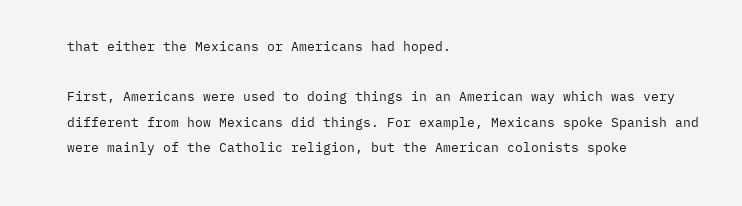that either the Mexicans or Americans had hoped.

First, Americans were used to doing things in an American way which was very different from how Mexicans did things. For example, Mexicans spoke Spanish and were mainly of the Catholic religion, but the American colonists spoke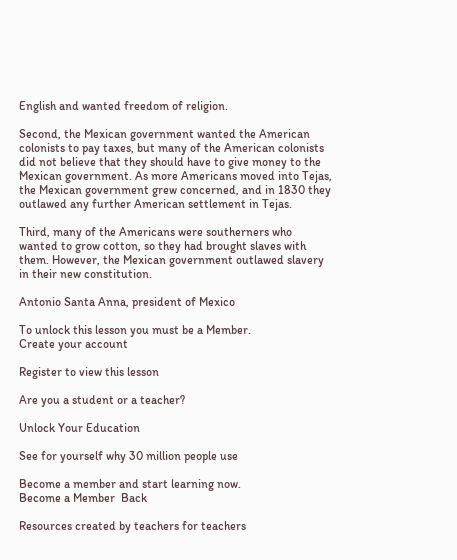English and wanted freedom of religion.

Second, the Mexican government wanted the American colonists to pay taxes, but many of the American colonists did not believe that they should have to give money to the Mexican government. As more Americans moved into Tejas, the Mexican government grew concerned, and in 1830 they outlawed any further American settlement in Tejas.

Third, many of the Americans were southerners who wanted to grow cotton, so they had brought slaves with them. However, the Mexican government outlawed slavery in their new constitution.

Antonio Santa Anna, president of Mexico

To unlock this lesson you must be a Member.
Create your account

Register to view this lesson

Are you a student or a teacher?

Unlock Your Education

See for yourself why 30 million people use

Become a member and start learning now.
Become a Member  Back

Resources created by teachers for teachers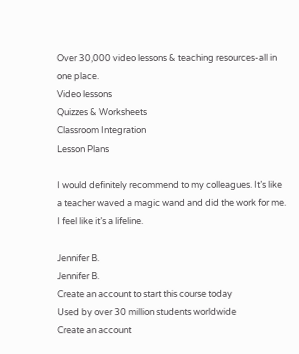Over 30,000 video lessons & teaching resources‐all in one place.
Video lessons
Quizzes & Worksheets
Classroom Integration
Lesson Plans

I would definitely recommend to my colleagues. It’s like a teacher waved a magic wand and did the work for me. I feel like it’s a lifeline.

Jennifer B.
Jennifer B.
Create an account to start this course today
Used by over 30 million students worldwide
Create an account